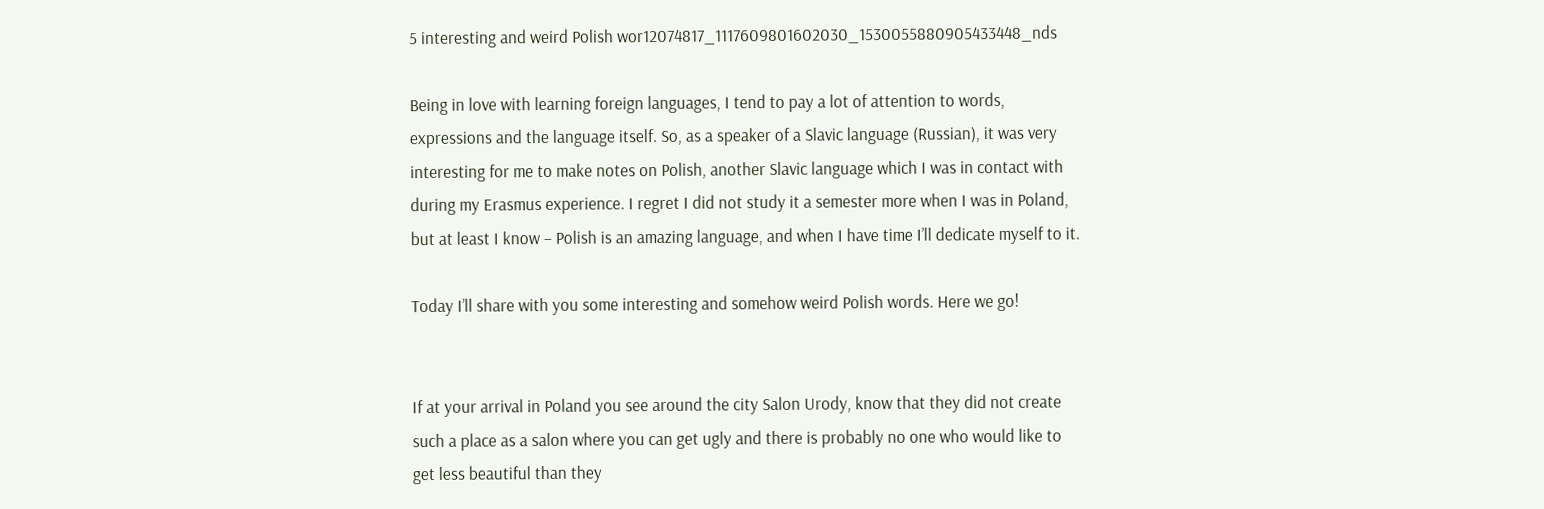5 interesting and weird Polish wor12074817_1117609801602030_1530055880905433448_nds

Being in love with learning foreign languages, I tend to pay a lot of attention to words, expressions and the language itself. So, as a speaker of a Slavic language (Russian), it was very interesting for me to make notes on Polish, another Slavic language which I was in contact with during my Erasmus experience. I regret I did not study it a semester more when I was in Poland, but at least I know – Polish is an amazing language, and when I have time I’ll dedicate myself to it.

Today I’ll share with you some interesting and somehow weird Polish words. Here we go!


If at your arrival in Poland you see around the city Salon Urody, know that they did not create such a place as a salon where you can get ugly and there is probably no one who would like to get less beautiful than they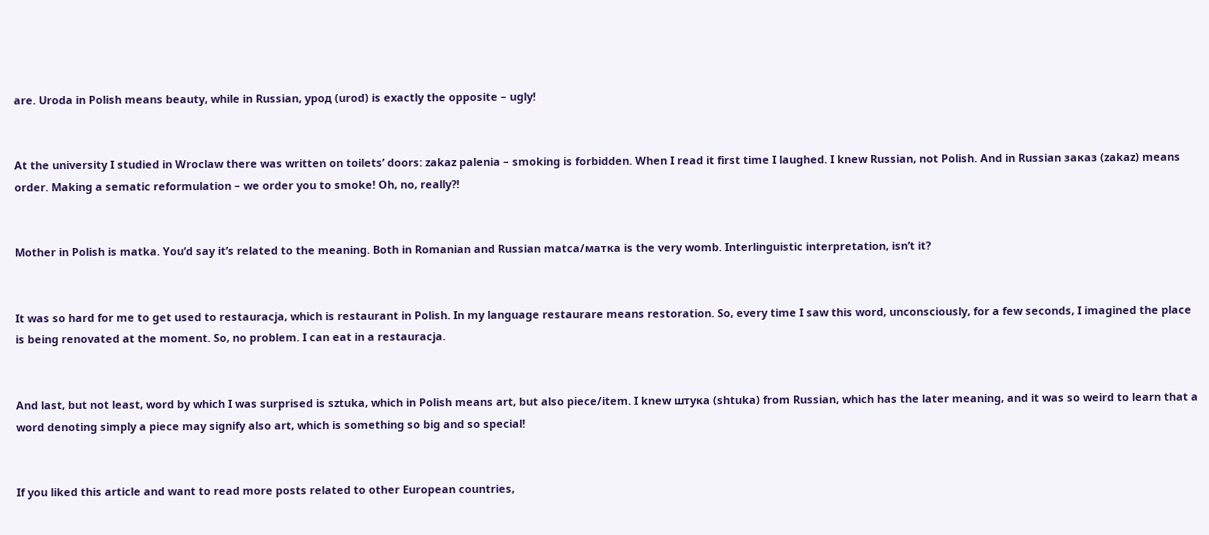are. Uroda in Polish means beauty, while in Russian, урод (urod) is exactly the opposite – ugly!


At the university I studied in Wroclaw there was written on toilets’ doors: zakaz palenia – smoking is forbidden. When I read it first time I laughed. I knew Russian, not Polish. And in Russian заказ (zakaz) means order. Making a sematic reformulation – we order you to smoke! Oh, no, really?!


Mother in Polish is matka. You’d say it’s related to the meaning. Both in Romanian and Russian matca/матка is the very womb. Interlinguistic interpretation, isn’t it?


It was so hard for me to get used to restauracja, which is restaurant in Polish. In my language restaurare means restoration. So, every time I saw this word, unconsciously, for a few seconds, I imagined the place is being renovated at the moment. So, no problem. I can eat in a restauracja.


And last, but not least, word by which I was surprised is sztuka, which in Polish means art, but also piece/item. I knew штука (shtuka) from Russian, which has the later meaning, and it was so weird to learn that a word denoting simply a piece may signify also art, which is something so big and so special!


If you liked this article and want to read more posts related to other European countries,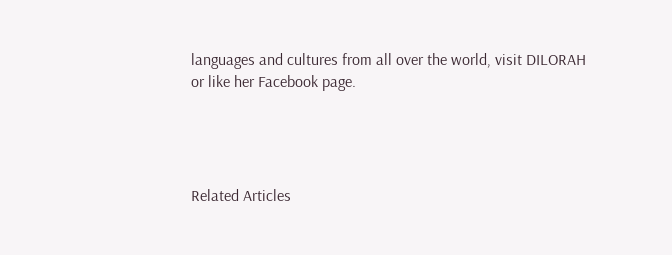languages and cultures from all over the world, visit DILORAH or like her Facebook page.




Related Articles